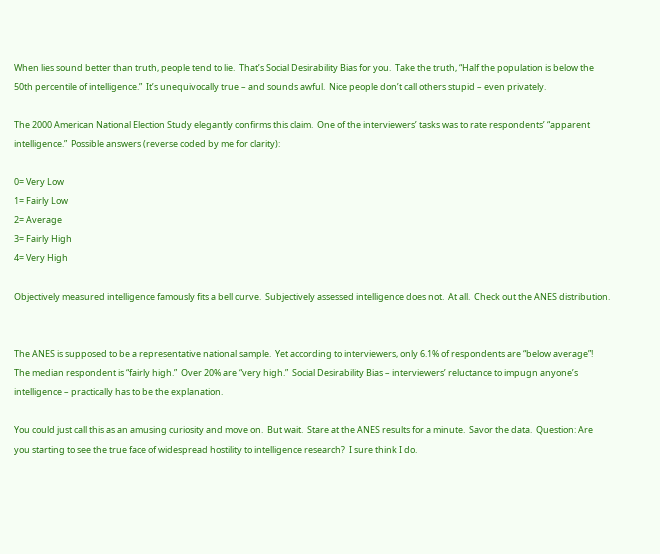When lies sound better than truth, people tend to lie.  That’s Social Desirability Bias for you.  Take the truth, “Half the population is below the 50th percentile of intelligence.”  It’s unequivocally true – and sounds awful.  Nice people don’t call others stupid – even privately.

The 2000 American National Election Study elegantly confirms this claim.  One of the interviewers’ tasks was to rate respondents’ “apparent intelligence.”  Possible answers (reverse coded by me for clarity):

0= Very Low
1= Fairly Low
2= Average
3= Fairly High
4= Very High

Objectively measured intelligence famously fits a bell curve.  Subjectively assessed intelligence does not.  At all.  Check out the ANES distribution.


The ANES is supposed to be a representative national sample.  Yet according to interviewers, only 6.1% of respondents are “below average”!  The median respondent is “fairly high.”  Over 20% are “very high.”  Social Desirability Bias – interviewers’ reluctance to impugn anyone’s intelligence – practically has to be the explanation.

You could just call this as an amusing curiosity and move on.  But wait.  Stare at the ANES results for a minute.  Savor the data.  Question: Are you starting to see the true face of widespread hostility to intelligence research?  I sure think I do.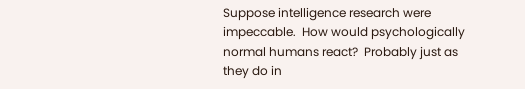Suppose intelligence research were impeccable.  How would psychologically normal humans react?  Probably just as they do in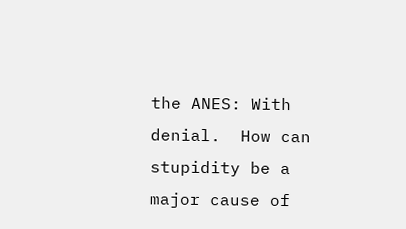the ANES: With denial.  How can stupidity be a major cause of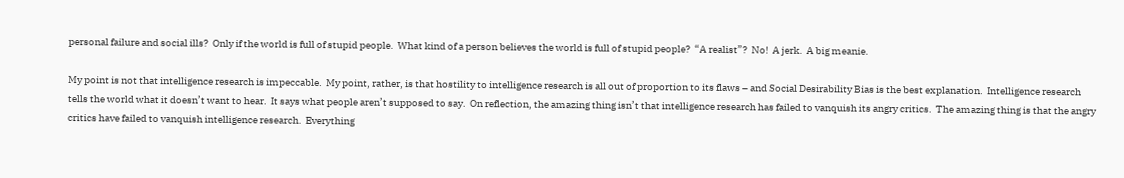personal failure and social ills?  Only if the world is full of stupid people.  What kind of a person believes the world is full of stupid people?  “A realist”?  No!  A jerk.  A big meanie.

My point is not that intelligence research is impeccable.  My point, rather, is that hostility to intelligence research is all out of proportion to its flaws – and Social Desirability Bias is the best explanation.  Intelligence research tells the world what it doesn’t want to hear.  It says what people aren’t supposed to say.  On reflection, the amazing thing isn’t that intelligence research has failed to vanquish its angry critics.  The amazing thing is that the angry critics have failed to vanquish intelligence research.  Everything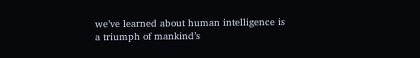we’ve learned about human intelligence is a triumph of mankind’s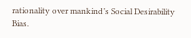rationality over mankind’s Social Desirability Bias.